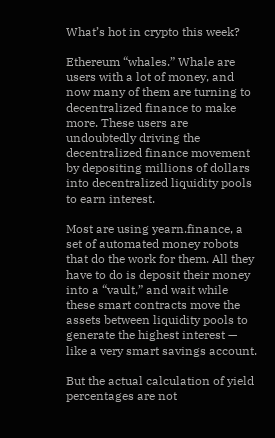What’s hot in crypto this week?

Ethereum “whales.” Whale are users with a lot of money, and now many of them are turning to decentralized finance to make more. These users are undoubtedly driving the decentralized finance movement by depositing millions of dollars into decentralized liquidity pools to earn interest.

Most are using yearn.finance, a set of automated money robots that do the work for them. All they have to do is deposit their money into a “vault,” and wait while these smart contracts move the assets between liquidity pools to generate the highest interest — like a very smart savings account.

But the actual calculation of yield percentages are not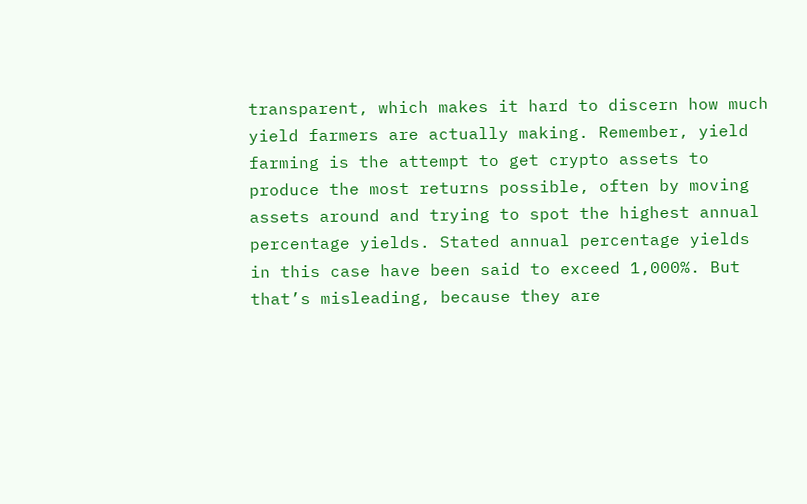transparent, which makes it hard to discern how much yield farmers are actually making. Remember, yield farming is the attempt to get crypto assets to produce the most returns possible, often by moving assets around and trying to spot the highest annual percentage yields. Stated annual percentage yields in this case have been said to exceed 1,000%. But that’s misleading, because they are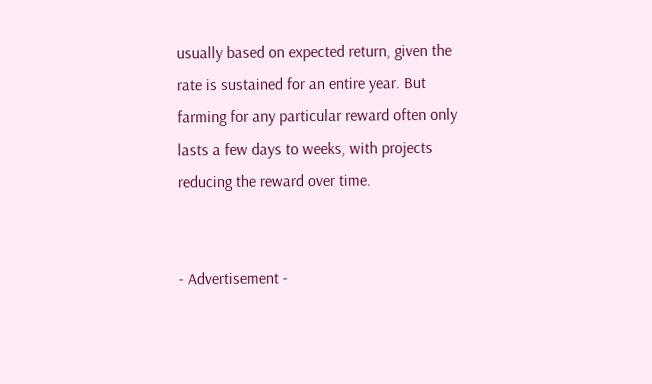usually based on expected return, given the rate is sustained for an entire year. But farming for any particular reward often only lasts a few days to weeks, with projects reducing the reward over time.


- Advertisement -